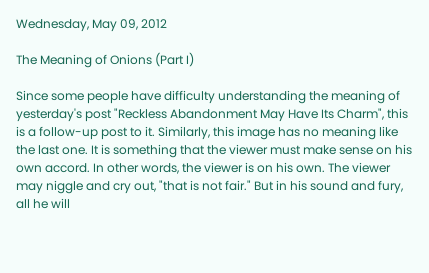Wednesday, May 09, 2012

The Meaning of Onions (Part I)

Since some people have difficulty understanding the meaning of yesterday's post "Reckless Abandonment May Have Its Charm", this is a follow-up post to it. Similarly, this image has no meaning like the last one. It is something that the viewer must make sense on his own accord. In other words, the viewer is on his own. The viewer may niggle and cry out, "that is not fair." But in his sound and fury, all he will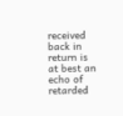received back in return is at best an echo of retarded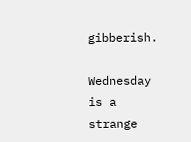gibberish.

Wednesday is a strange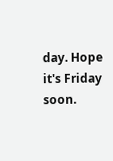day. Hope it's Friday soon.